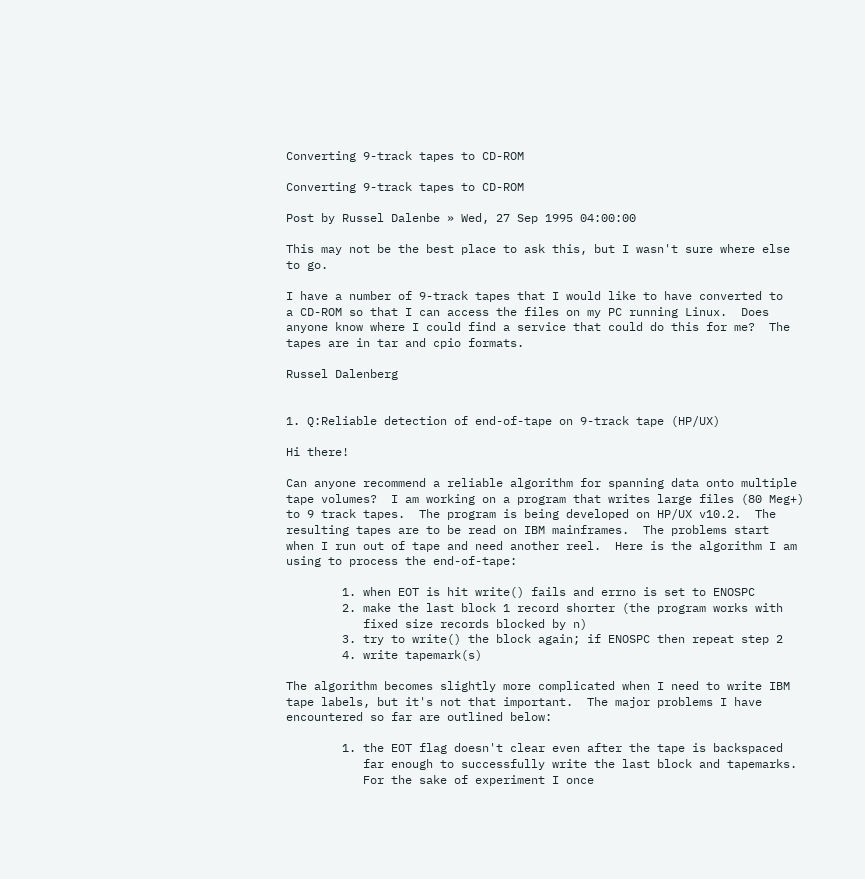Converting 9-track tapes to CD-ROM

Converting 9-track tapes to CD-ROM

Post by Russel Dalenbe » Wed, 27 Sep 1995 04:00:00

This may not be the best place to ask this, but I wasn't sure where else
to go.

I have a number of 9-track tapes that I would like to have converted to
a CD-ROM so that I can access the files on my PC running Linux.  Does
anyone know where I could find a service that could do this for me?  The
tapes are in tar and cpio formats.

Russel Dalenberg


1. Q:Reliable detection of end-of-tape on 9-track tape (HP/UX)

Hi there!

Can anyone recommend a reliable algorithm for spanning data onto multiple
tape volumes?  I am working on a program that writes large files (80 Meg+)
to 9 track tapes.  The program is being developed on HP/UX v10.2.  The
resulting tapes are to be read on IBM mainframes.  The problems start
when I run out of tape and need another reel.  Here is the algorithm I am
using to process the end-of-tape:

        1. when EOT is hit write() fails and errno is set to ENOSPC
        2. make the last block 1 record shorter (the program works with
           fixed size records blocked by n)
        3. try to write() the block again; if ENOSPC then repeat step 2
        4. write tapemark(s)

The algorithm becomes slightly more complicated when I need to write IBM
tape labels, but it's not that important.  The major problems I have
encountered so far are outlined below:

        1. the EOT flag doesn't clear even after the tape is backspaced
           far enough to successfully write the last block and tapemarks.
           For the sake of experiment I once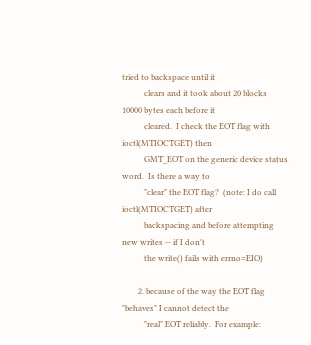tried to backspace until it
           clears and it took about 20 blocks 10000 bytes each before it
           cleared.  I check the EOT flag with ioctl(MTIOCTGET) then
           GMT_EOT on the generic device status word.  Is there a way to
           "clear" the EOT flag?  (note: I do call ioctl(MTIOCTGET) after
           backspacing and before attempting new writes -- if I don't
           the write() fails with errno=EIO)

        2. because of the way the EOT flag "behaves" I cannot detect the
           "real" EOT reliably.  For example: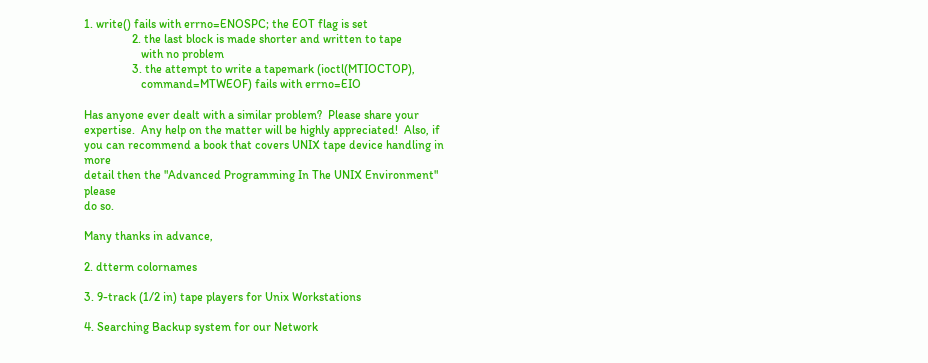1. write() fails with errno=ENOSPC; the EOT flag is set
                2. the last block is made shorter and written to tape
                   with no problem
                3. the attempt to write a tapemark (ioctl(MTIOCTOP),
                   command=MTWEOF) fails with errno=EIO

Has anyone ever dealt with a similar problem?  Please share your
expertise.  Any help on the matter will be highly appreciated!  Also, if
you can recommend a book that covers UNIX tape device handling in more
detail then the "Advanced Programming In The UNIX Environment" please
do so.

Many thanks in advance,

2. dtterm colornames

3. 9-track (1/2 in) tape players for Unix Workstations

4. Searching Backup system for our Network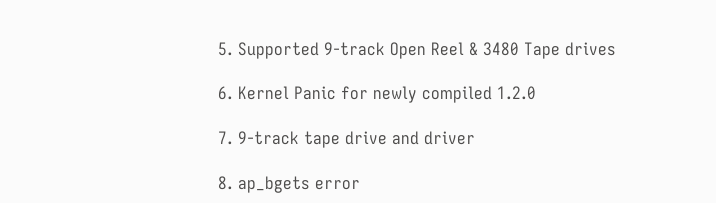5. Supported 9-track Open Reel & 3480 Tape drives

6. Kernel Panic for newly compiled 1.2.0

7. 9-track tape drive and driver

8. ap_bgets error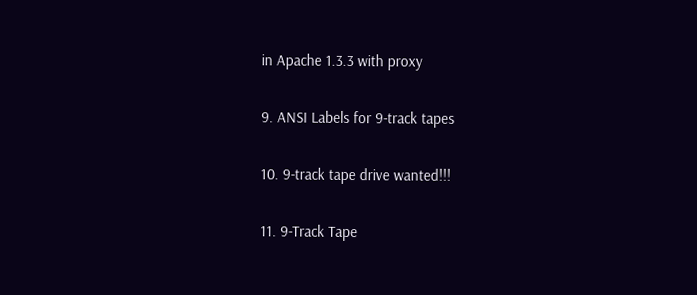in Apache 1.3.3 with proxy

9. ANSI Labels for 9-track tapes

10. 9-track tape drive wanted!!!

11. 9-Track Tape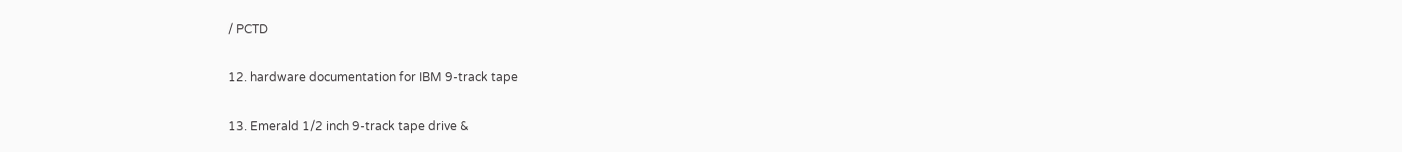/ PCTD

12. hardware documentation for IBM 9-track tape

13. Emerald 1/2 inch 9-track tape drive &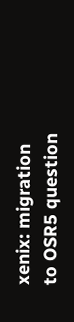xenix: migration to OSR5 question